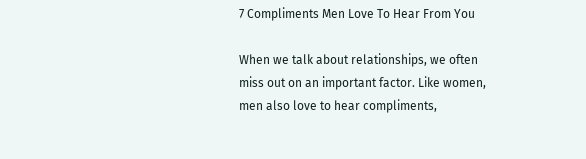7 Compliments Men Love To Hear From You

When we talk about relationships, we often miss out on an important factor. Like women, men also love to hear compliments,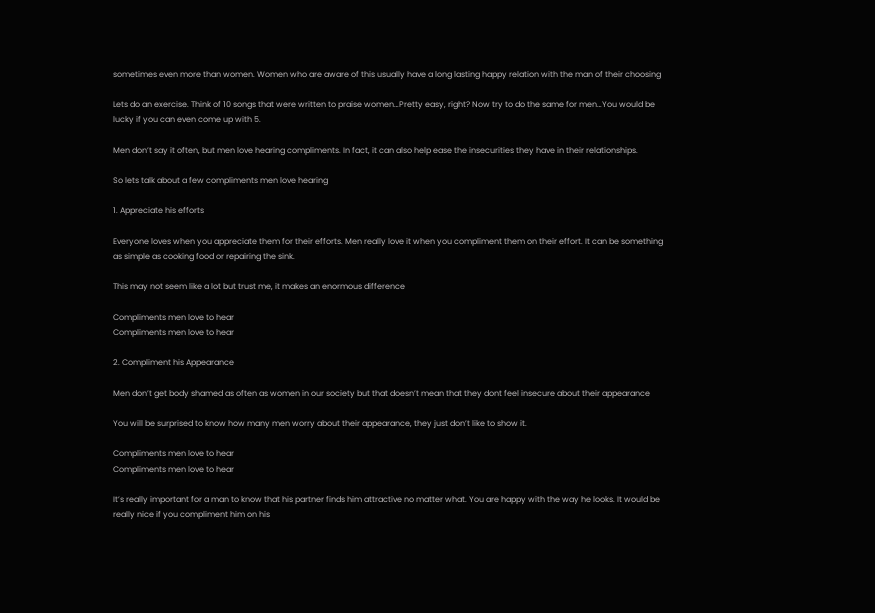sometimes even more than women. Women who are aware of this usually have a long lasting happy relation with the man of their choosing

Lets do an exercise. Think of 10 songs that were written to praise women…Pretty easy, right? Now try to do the same for men…You would be lucky if you can even come up with 5.

Men don’t say it often, but men love hearing compliments. In fact, it can also help ease the insecurities they have in their relationships.

So lets talk about a few compliments men love hearing

1. Appreciate his efforts

Everyone loves when you appreciate them for their efforts. Men really love it when you compliment them on their effort. It can be something as simple as cooking food or repairing the sink.

This may not seem like a lot but trust me, it makes an enormous difference

Compliments men love to hear
Compliments men love to hear

2. Compliment his Appearance

Men don’t get body shamed as often as women in our society but that doesn’t mean that they dont feel insecure about their appearance

You will be surprised to know how many men worry about their appearance, they just don’t like to show it.

Compliments men love to hear
Compliments men love to hear

It’s really important for a man to know that his partner finds him attractive no matter what. You are happy with the way he looks. It would be really nice if you compliment him on his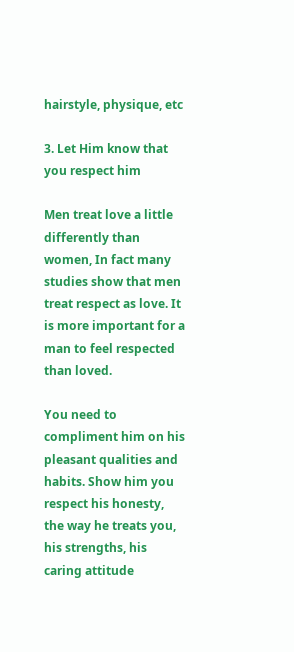hairstyle, physique, etc

3. Let Him know that you respect him

Men treat love a little differently than women, In fact many studies show that men treat respect as love. It is more important for a man to feel respected than loved.

You need to compliment him on his pleasant qualities and habits. Show him you respect his honesty, the way he treats you, his strengths, his caring attitude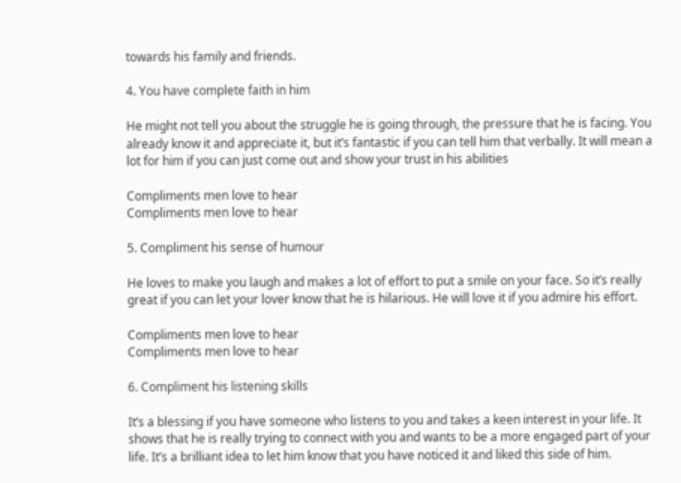towards his family and friends.

4. You have complete faith in him

He might not tell you about the struggle he is going through, the pressure that he is facing. You already know it and appreciate it, but it’s fantastic if you can tell him that verbally. It will mean a lot for him if you can just come out and show your trust in his abilities

Compliments men love to hear
Compliments men love to hear

5. Compliment his sense of humour

He loves to make you laugh and makes a lot of effort to put a smile on your face. So it’s really great if you can let your lover know that he is hilarious. He will love it if you admire his effort.

Compliments men love to hear
Compliments men love to hear

6. Compliment his listening skills

It’s a blessing if you have someone who listens to you and takes a keen interest in your life. It shows that he is really trying to connect with you and wants to be a more engaged part of your life. It’s a brilliant idea to let him know that you have noticed it and liked this side of him.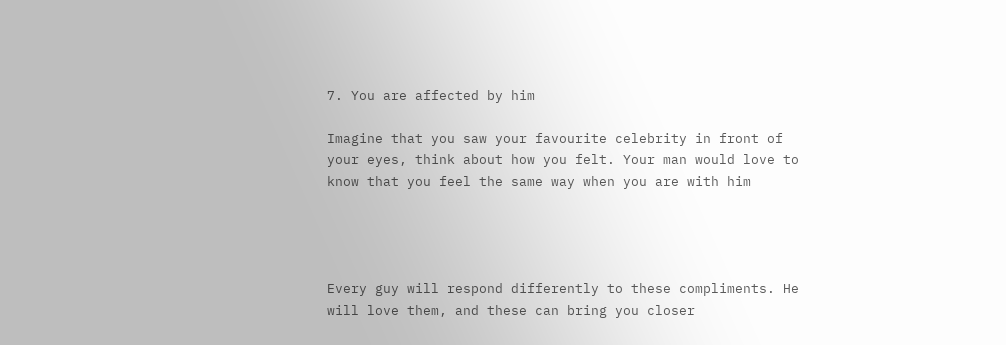7. You are affected by him

Imagine that you saw your favourite celebrity in front of your eyes, think about how you felt. Your man would love to know that you feel the same way when you are with him




Every guy will respond differently to these compliments. He will love them, and these can bring you closer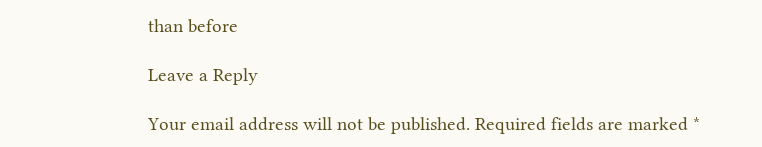than before

Leave a Reply

Your email address will not be published. Required fields are marked *